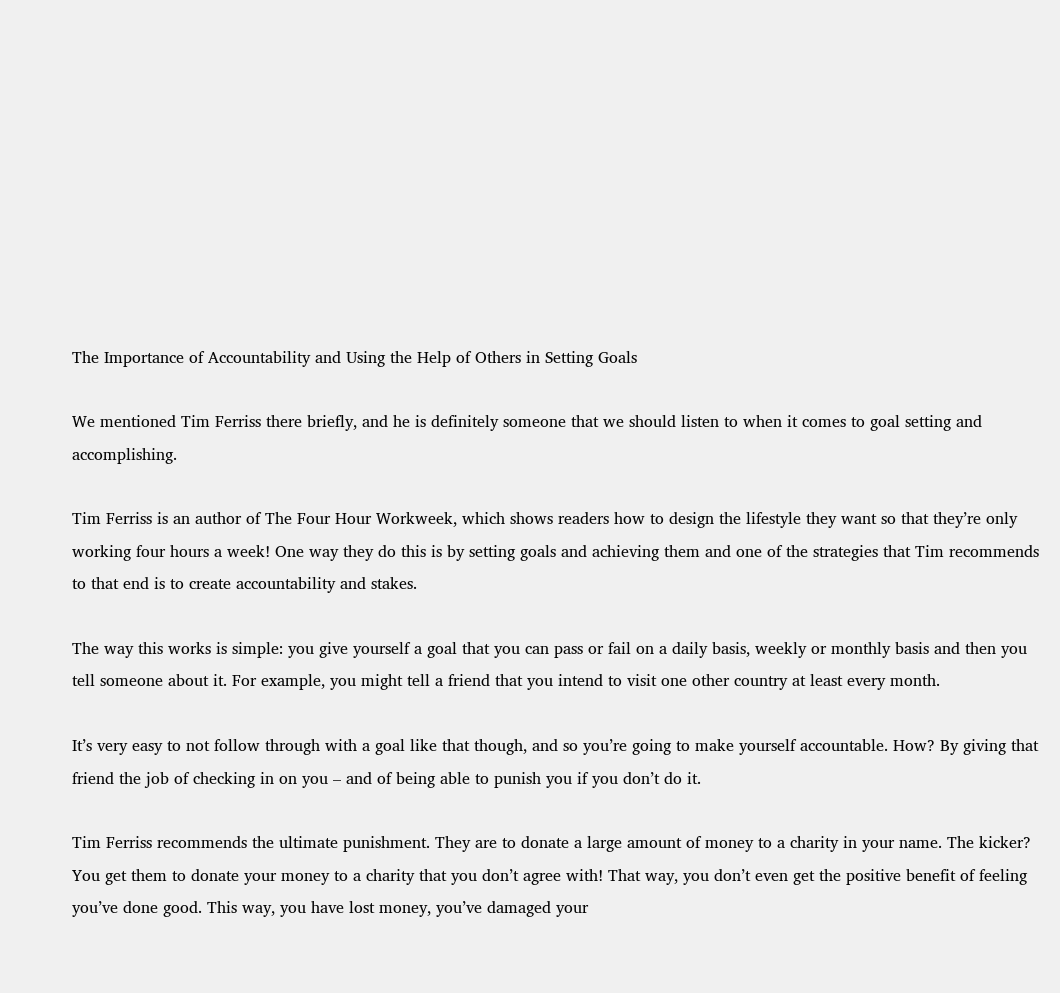The Importance of Accountability and Using the Help of Others in Setting Goals

We mentioned Tim Ferriss there briefly, and he is definitely someone that we should listen to when it comes to goal setting and accomplishing.

Tim Ferriss is an author of The Four Hour Workweek, which shows readers how to design the lifestyle they want so that they’re only working four hours a week! One way they do this is by setting goals and achieving them and one of the strategies that Tim recommends to that end is to create accountability and stakes.

The way this works is simple: you give yourself a goal that you can pass or fail on a daily basis, weekly or monthly basis and then you tell someone about it. For example, you might tell a friend that you intend to visit one other country at least every month.

It’s very easy to not follow through with a goal like that though, and so you’re going to make yourself accountable. How? By giving that friend the job of checking in on you – and of being able to punish you if you don’t do it.

Tim Ferriss recommends the ultimate punishment. They are to donate a large amount of money to a charity in your name. The kicker? You get them to donate your money to a charity that you don’t agree with! That way, you don’t even get the positive benefit of feeling you’ve done good. This way, you have lost money, you’ve damaged your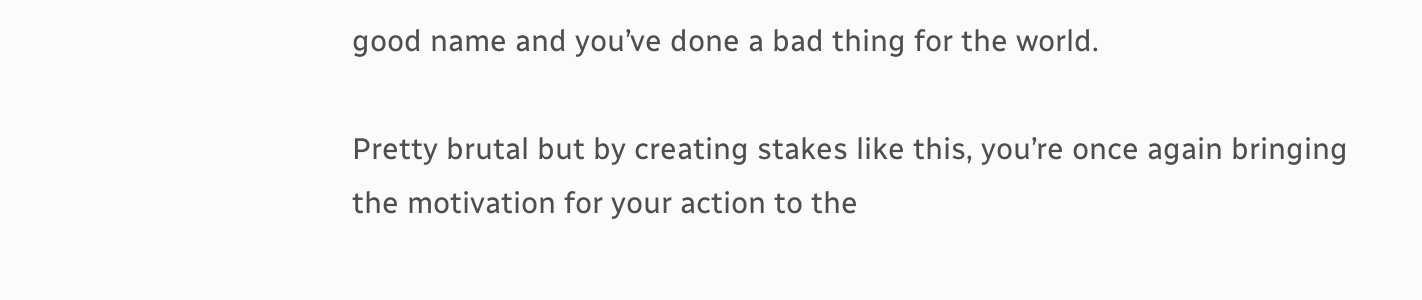good name and you’ve done a bad thing for the world.

Pretty brutal but by creating stakes like this, you’re once again bringing the motivation for your action to the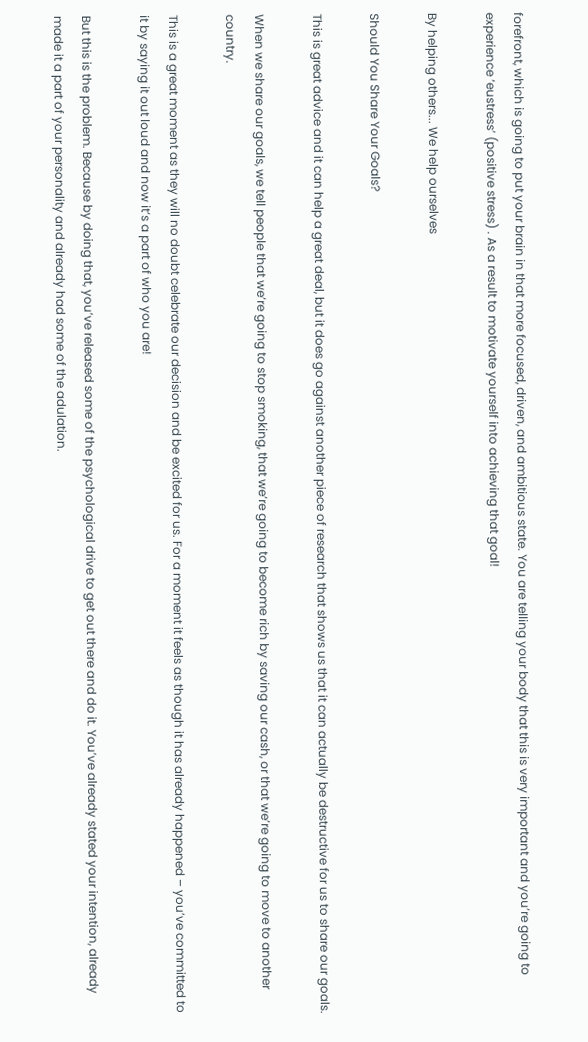forefront, which is going to put your brain in that more focused, driven, and ambitious state. You are telling your body that this is very important and you’re going to experience ‘eustress’ (positive stress) . As a result to motivate yourself into achieving that goal!

By helping others... We help ourselves

Should You Share Your Goals?

This is great advice and it can help a great deal, but it does go against another piece of research that shows us that it can actually be destructive for us to share our goals.

When we share our goals, we tell people that we’re going to stop smoking, that we’re going to become rich by saving our cash, or that we’re going to move to another country.

This is a great moment as they will no doubt celebrate our decision and be excited for us. For a moment it feels as though it has already happened – you’ve committed to it by saying it out loud and now it’s a part of who you are!

But this is the problem. Because by doing that, you’ve released some of the psychological drive to get out there and do it. You’ve already stated your intention, already made it a part of your personality and already had some of the adulation.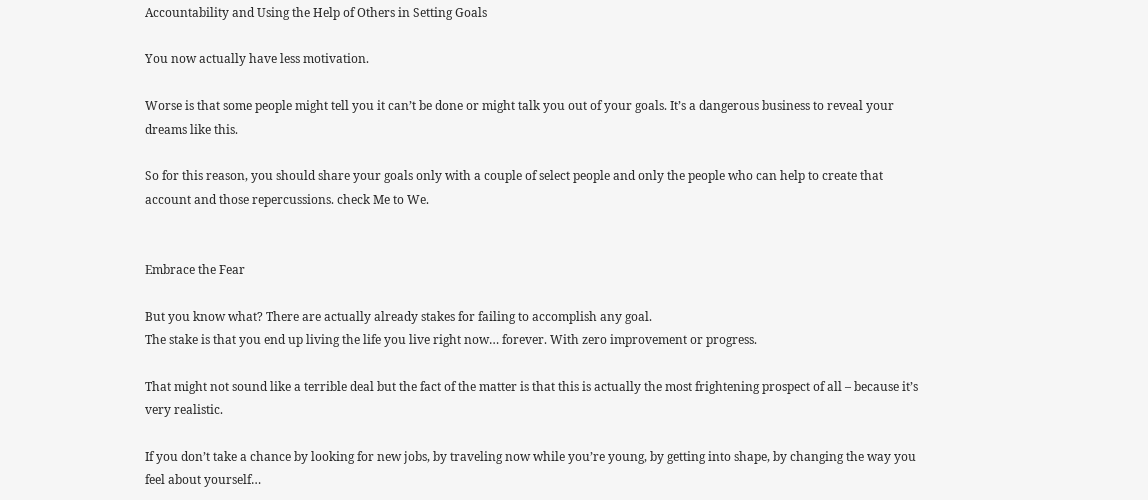Accountability and Using the Help of Others in Setting Goals

You now actually have less motivation.

Worse is that some people might tell you it can’t be done or might talk you out of your goals. It’s a dangerous business to reveal your dreams like this.

So for this reason, you should share your goals only with a couple of select people and only the people who can help to create that account and those repercussions. check Me to We.


Embrace the Fear

But you know what? There are actually already stakes for failing to accomplish any goal.
The stake is that you end up living the life you live right now… forever. With zero improvement or progress.

That might not sound like a terrible deal but the fact of the matter is that this is actually the most frightening prospect of all – because it’s very realistic.

If you don’t take a chance by looking for new jobs, by traveling now while you’re young, by getting into shape, by changing the way you feel about yourself…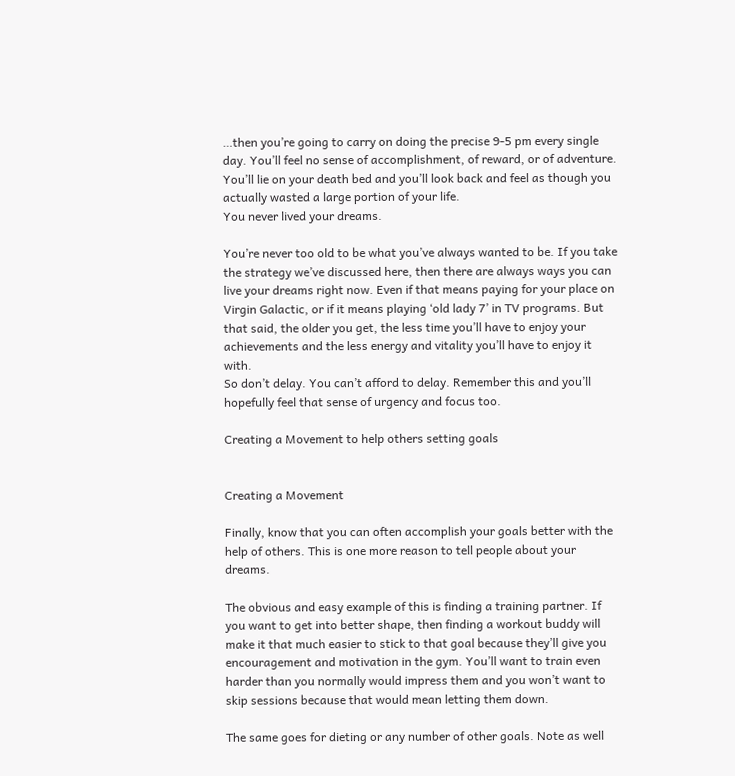…then you’re going to carry on doing the precise 9-5 pm every single day. You’ll feel no sense of accomplishment, of reward, or of adventure. You’ll lie on your death bed and you’ll look back and feel as though you actually wasted a large portion of your life.
You never lived your dreams.

You’re never too old to be what you’ve always wanted to be. If you take the strategy we’ve discussed here, then there are always ways you can live your dreams right now. Even if that means paying for your place on Virgin Galactic, or if it means playing ‘old lady 7’ in TV programs. But that said, the older you get, the less time you’ll have to enjoy your achievements and the less energy and vitality you’ll have to enjoy it with.
So don’t delay. You can’t afford to delay. Remember this and you’ll hopefully feel that sense of urgency and focus too.

Creating a Movement to help others setting goals


Creating a Movement

Finally, know that you can often accomplish your goals better with the help of others. This is one more reason to tell people about your dreams.

The obvious and easy example of this is finding a training partner. If you want to get into better shape, then finding a workout buddy will make it that much easier to stick to that goal because they’ll give you encouragement and motivation in the gym. You’ll want to train even harder than you normally would impress them and you won’t want to skip sessions because that would mean letting them down.

The same goes for dieting or any number of other goals. Note as well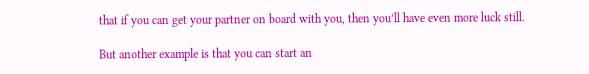that if you can get your partner on board with you, then you’ll have even more luck still.

But another example is that you can start an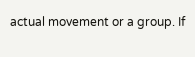actual movement or a group. If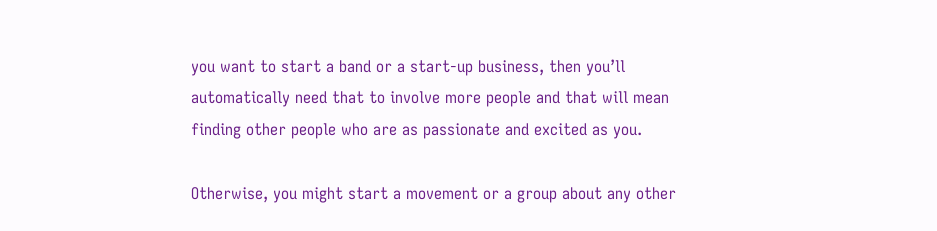you want to start a band or a start-up business, then you’ll automatically need that to involve more people and that will mean finding other people who are as passionate and excited as you.

Otherwise, you might start a movement or a group about any other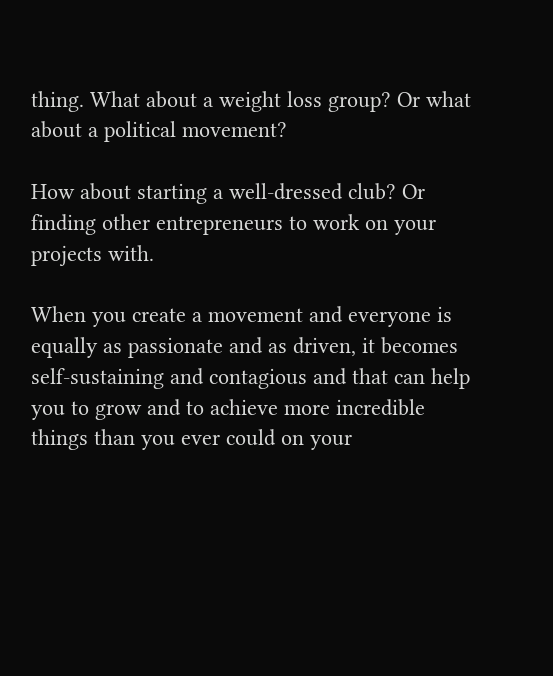thing. What about a weight loss group? Or what about a political movement?

How about starting a well-dressed club? Or finding other entrepreneurs to work on your projects with.

When you create a movement and everyone is equally as passionate and as driven, it becomes self-sustaining and contagious and that can help you to grow and to achieve more incredible things than you ever could on your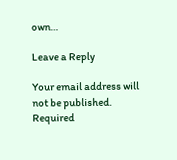own…

Leave a Reply

Your email address will not be published. Required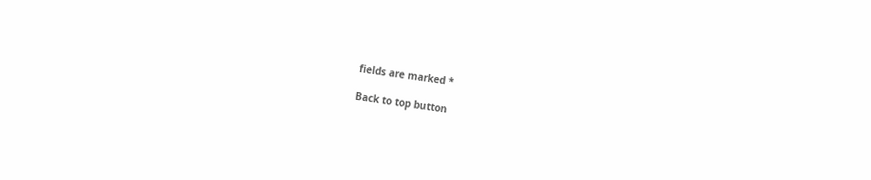fields are marked *

Back to top button